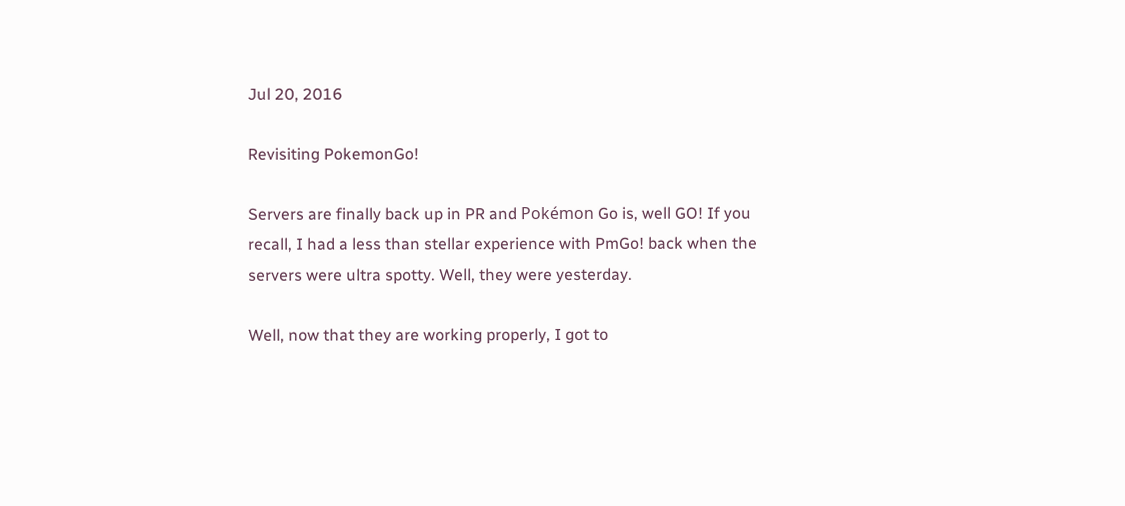Jul 20, 2016

Revisiting PokemonGo!

Servers are finally back up in PR and Pokémon Go is, well GO! If you recall, I had a less than stellar experience with PmGo! back when the servers were ultra spotty. Well, they were yesterday.

Well, now that they are working properly, I got to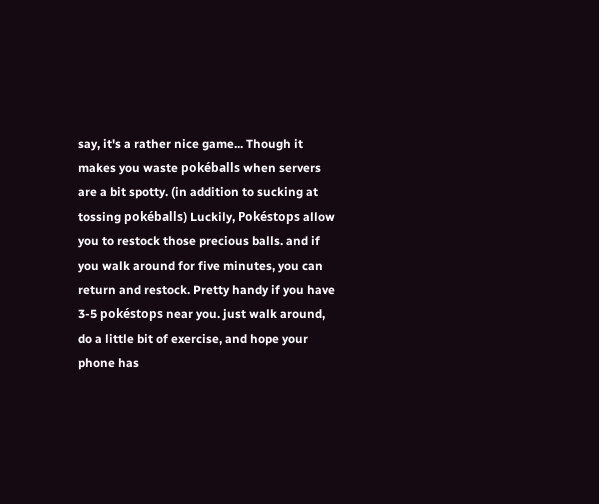say, it's a rather nice game... Though it makes you waste pokéballs when servers are a bit spotty. (in addition to sucking at tossing pokéballs) Luckily, Pokéstops allow you to restock those precious balls. and if you walk around for five minutes, you can return and restock. Pretty handy if you have 3-5 pokéstops near you. just walk around, do a little bit of exercise, and hope your phone has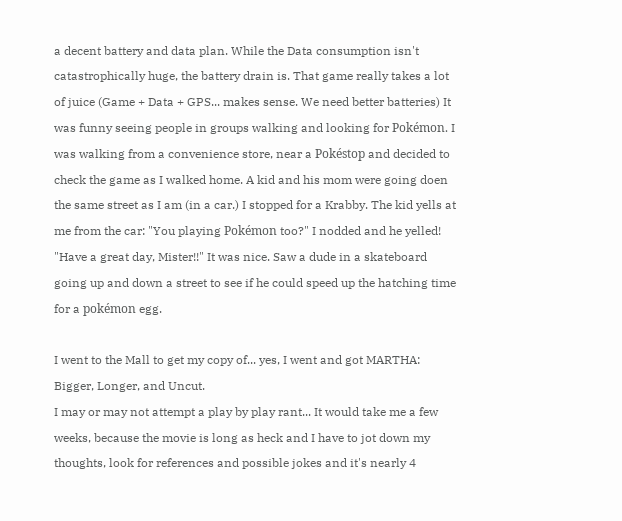a decent battery and data plan. While the Data consumption isn't catastrophically huge, the battery drain is. That game really takes a lot of juice (Game + Data + GPS... makes sense. We need better batteries) It was funny seeing people in groups walking and looking for Pokémon. I was walking from a convenience store, near a Pokéstop and decided to check the game as I walked home. A kid and his mom were going doen the same street as I am (in a car.) I stopped for a Krabby. The kid yells at me from the car: "You playing Pokémon too?" I nodded and he yelled! "Have a great day, Mister!!" It was nice. Saw a dude in a skateboard going up and down a street to see if he could speed up the hatching time for a pokémon egg.

I went to the Mall to get my copy of... yes, I went and got MARTHA: Bigger, Longer, and Uncut.
I may or may not attempt a play by play rant... It would take me a few weeks, because the movie is long as heck and I have to jot down my thoughts, look for references and possible jokes and it's nearly 4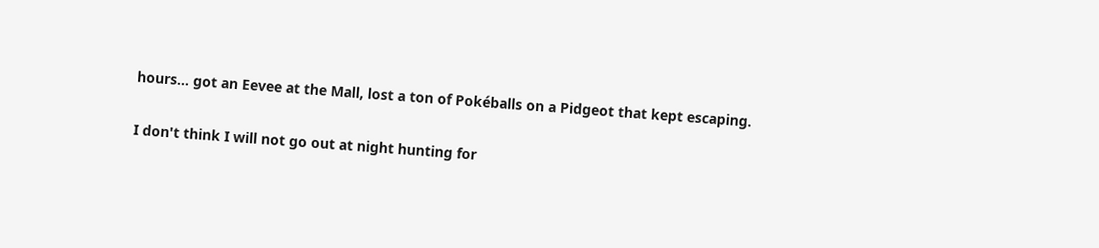hours... got an Eevee at the Mall, lost a ton of Pokéballs on a Pidgeot that kept escaping.

I don't think I will not go out at night hunting for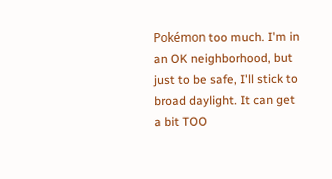Pokémon too much. I'm in an OK neighborhood, but just to be safe, I'll stick to broad daylight. It can get a bit TOO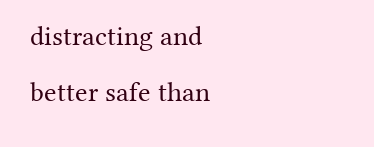distracting and better safe than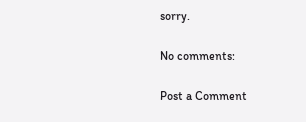sorry.

No comments:

Post a Comment